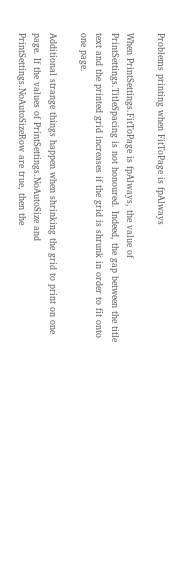Problems printing when FitToPage is fpAlways

When PrintSettings.FitToPage is fpAlways, the value of PrintSettings.TitleSpacing is not honoured. Indeed, the gap between the title text and the printed grid increases if the grid is shrunk in order to fit onto one page.

Additional strange things happen when shrinking the grid to print on one page. If the values of PrintSettings.NoAutoSize and PrintSettings.NoAutoSizeRow are true, then the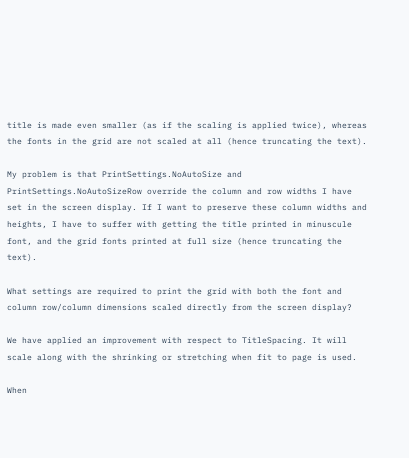title is made even smaller (as if the scaling is applied twice), whereas the fonts in the grid are not scaled at all (hence truncating the text).

My problem is that PrintSettings.NoAutoSize and PrintSettings.NoAutoSizeRow override the column and row widths I have set in the screen display. If I want to preserve these column widths and heights, I have to suffer with getting the title printed in minuscule font, and the grid fonts printed at full size (hence truncating the text).

What settings are required to print the grid with both the font and column row/column dimensions scaled directly from the screen display?

We have applied an improvement with respect to TitleSpacing. It will scale along with the shrinking or stretching when fit to page is used.

When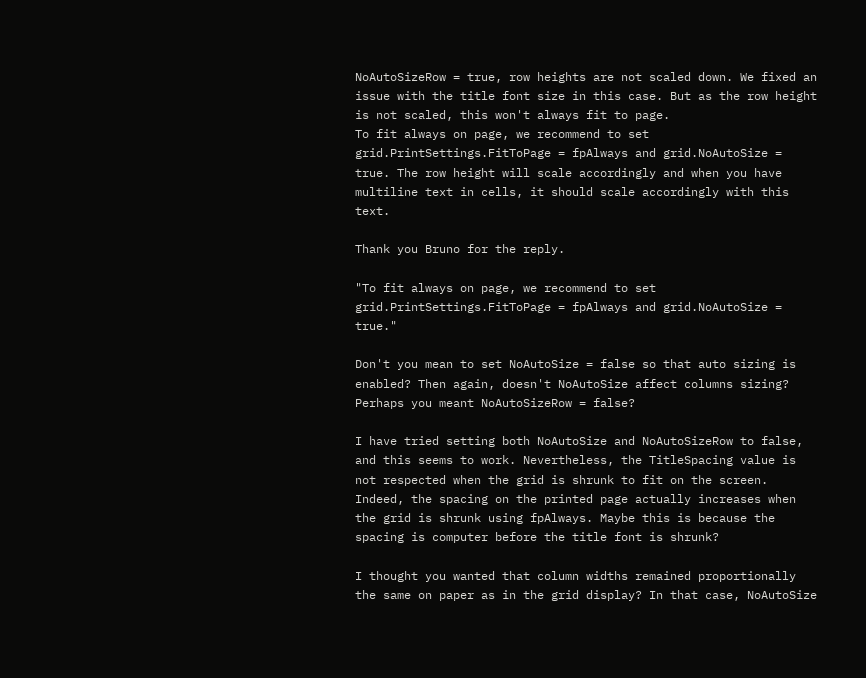NoAutoSizeRow = true, row heights are not scaled down. We fixed an issue with the title font size in this case. But as the row height is not scaled, this won't always fit to page.
To fit always on page, we recommend to set grid.PrintSettings.FitToPage = fpAlways and grid.NoAutoSize = true. The row height will scale accordingly and when you have multiline text in cells, it should scale accordingly with this text.

Thank you Bruno for the reply.

"To fit always on page, we recommend to set grid.PrintSettings.FitToPage = fpAlways and grid.NoAutoSize = true."

Don't you mean to set NoAutoSize = false so that auto sizing is enabled? Then again, doesn't NoAutoSize affect columns sizing? Perhaps you meant NoAutoSizeRow = false?

I have tried setting both NoAutoSize and NoAutoSizeRow to false, and this seems to work. Nevertheless, the TitleSpacing value is not respected when the grid is shrunk to fit on the screen. Indeed, the spacing on the printed page actually increases when the grid is shrunk using fpAlways. Maybe this is because the spacing is computer before the title font is shrunk?

I thought you wanted that column widths remained proportionally the same on paper as in the grid display? In that case, NoAutoSize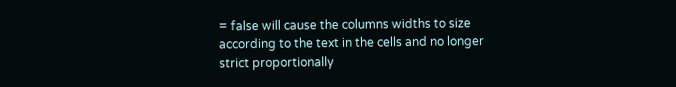= false will cause the columns widths to size according to the text in the cells and no longer strict proportionally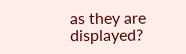as they are displayed?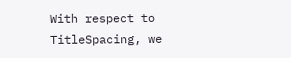With respect to TitleSpacing, we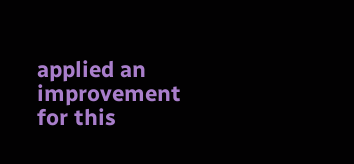applied an improvement for this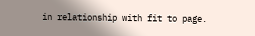in relationship with fit to page.